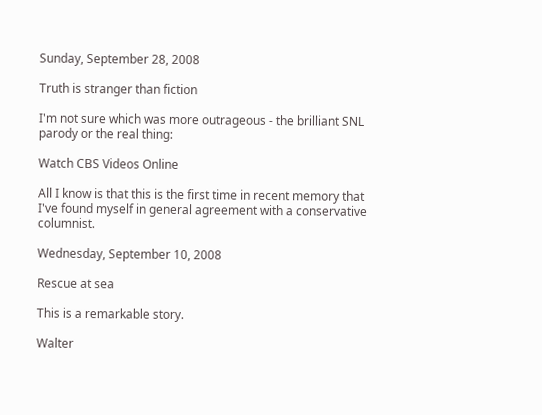Sunday, September 28, 2008

Truth is stranger than fiction

I'm not sure which was more outrageous - the brilliant SNL parody or the real thing:

Watch CBS Videos Online

All I know is that this is the first time in recent memory that I've found myself in general agreement with a conservative columnist.

Wednesday, September 10, 2008

Rescue at sea

This is a remarkable story.

Walter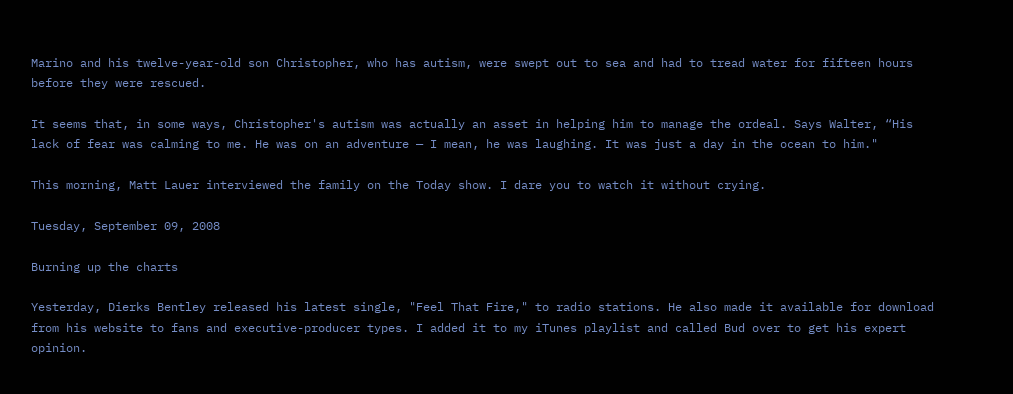Marino and his twelve-year-old son Christopher, who has autism, were swept out to sea and had to tread water for fifteen hours before they were rescued.

It seems that, in some ways, Christopher's autism was actually an asset in helping him to manage the ordeal. Says Walter, “His lack of fear was calming to me. He was on an adventure — I mean, he was laughing. It was just a day in the ocean to him."

This morning, Matt Lauer interviewed the family on the Today show. I dare you to watch it without crying.

Tuesday, September 09, 2008

Burning up the charts

Yesterday, Dierks Bentley released his latest single, "Feel That Fire," to radio stations. He also made it available for download from his website to fans and executive-producer types. I added it to my iTunes playlist and called Bud over to get his expert opinion.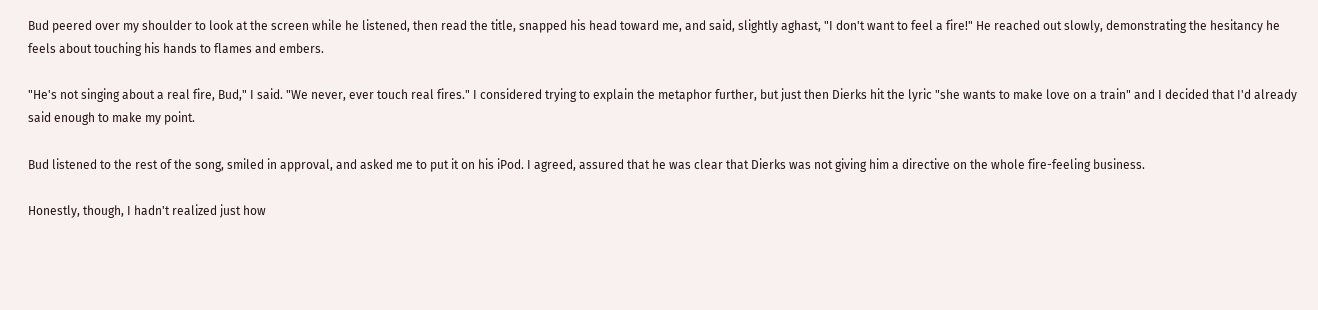Bud peered over my shoulder to look at the screen while he listened, then read the title, snapped his head toward me, and said, slightly aghast, "I don't want to feel a fire!" He reached out slowly, demonstrating the hesitancy he feels about touching his hands to flames and embers.

"He's not singing about a real fire, Bud," I said. "We never, ever touch real fires." I considered trying to explain the metaphor further, but just then Dierks hit the lyric "she wants to make love on a train" and I decided that I'd already said enough to make my point.

Bud listened to the rest of the song, smiled in approval, and asked me to put it on his iPod. I agreed, assured that he was clear that Dierks was not giving him a directive on the whole fire-feeling business.

Honestly, though, I hadn't realized just how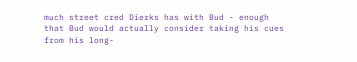much street cred Dierks has with Bud - enough that Bud would actually consider taking his cues from his long-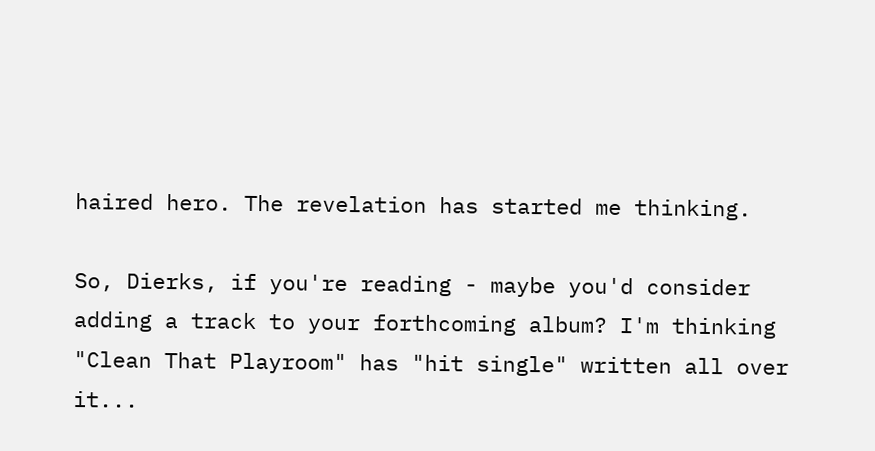haired hero. The revelation has started me thinking.

So, Dierks, if you're reading - maybe you'd consider adding a track to your forthcoming album? I'm thinking "Clean That Playroom" has "hit single" written all over it...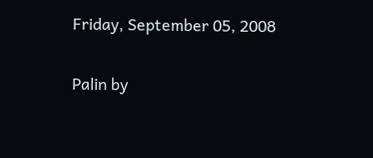Friday, September 05, 2008

Palin by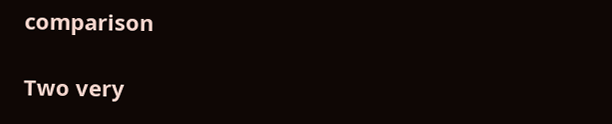comparison

Two very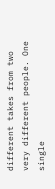different takes from two very different people. One single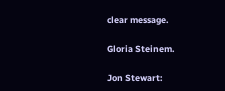clear message.

Gloria Steinem.

Jon Stewart: